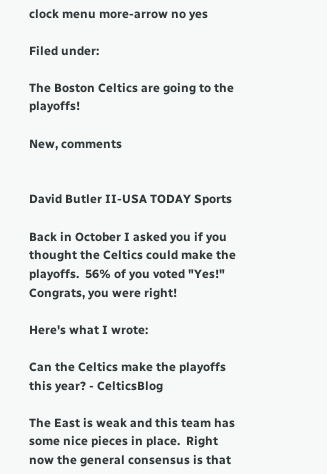clock menu more-arrow no yes

Filed under:

The Boston Celtics are going to the playoffs!

New, comments


David Butler II-USA TODAY Sports

Back in October I asked you if you thought the Celtics could make the playoffs.  56% of you voted "Yes!"  Congrats, you were right!

Here's what I wrote:

Can the Celtics make the playoffs this year? - CelticsBlog

The East is weak and this team has some nice pieces in place.  Right now the general consensus is that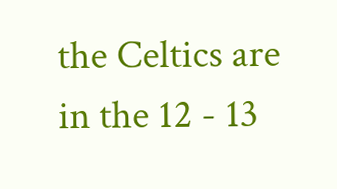the Celtics are in the 12 - 13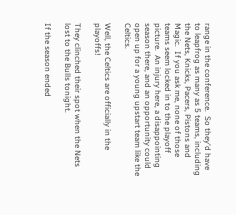range in the conference.  So they'd have to leapfrog as many as 5 teams, including the Nets, Knicks, Pacers, Pistons and Magic.  If you ask me, none of those teams seem locked in to the playoff picture.  An injury here, a disappointing season there, and an opportunity could open up for a young upstart team like the Celtics.

Well, the Celtics are officially in the playoffs!

They clinched their spot when the Nets lost to the Bulls tonight.

If the season ended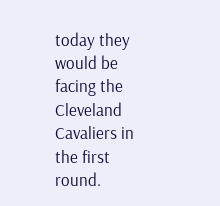today they would be facing the Cleveland Cavaliers in the first round.